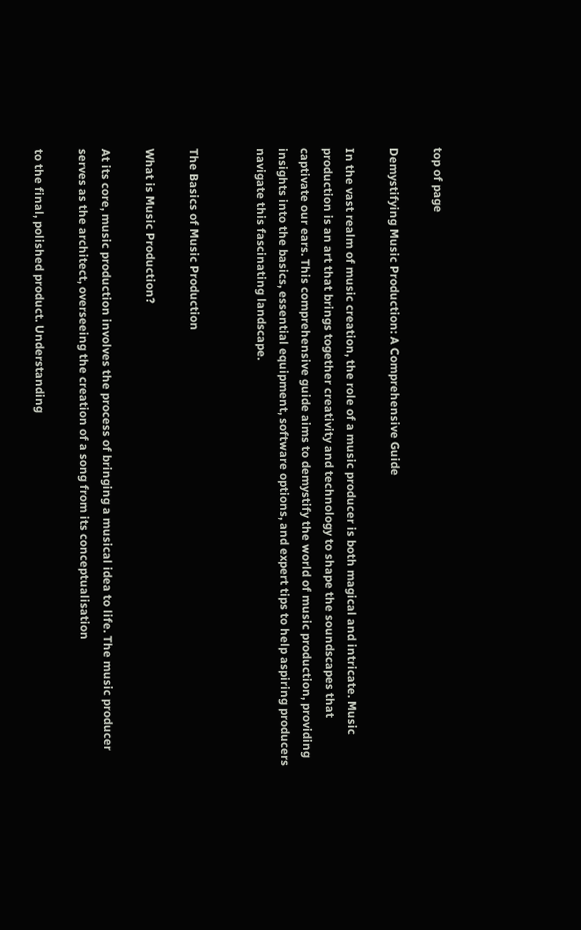top of page

Demystifying Music Production: A Comprehensive Guide

In the vast realm of music creation, the role of a music producer is both magical and intricate. Music production is an art that brings together creativity and technology to shape the soundscapes that captivate our ears. This comprehensive guide aims to demystify the world of music production, providing insights into the basics, essential equipment, software options, and expert tips to help aspiring producers navigate this fascinating landscape.


The Basics of Music Production

What is Music Production?

At its core, music production involves the process of bringing a musical idea to life. The music producer serves as the architect, overseeing the creation of a song from its conceptualisation

to the final, polished product. Understanding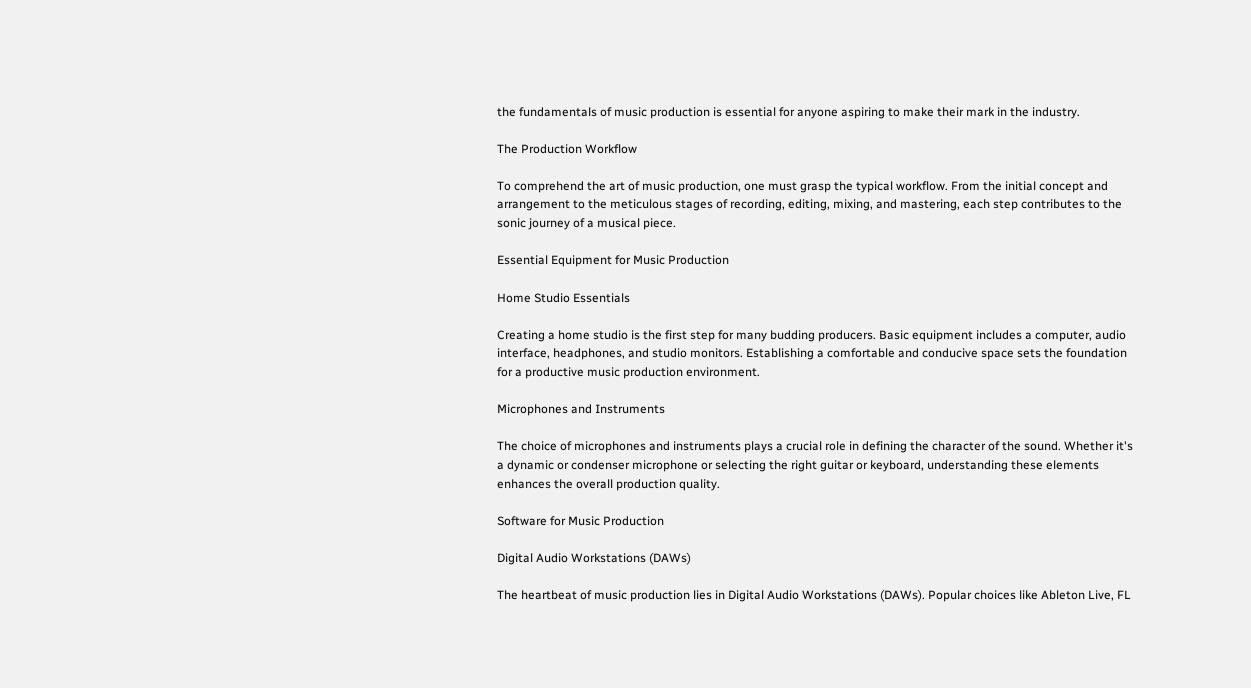the fundamentals of music production is essential for anyone aspiring to make their mark in the industry.

The Production Workflow

To comprehend the art of music production, one must grasp the typical workflow. From the initial concept and arrangement to the meticulous stages of recording, editing, mixing, and mastering, each step contributes to the sonic journey of a musical piece.

Essential Equipment for Music Production

Home Studio Essentials

Creating a home studio is the first step for many budding producers. Basic equipment includes a computer, audio interface, headphones, and studio monitors. Establishing a comfortable and conducive space sets the foundation for a productive music production environment.

Microphones and Instruments

The choice of microphones and instruments plays a crucial role in defining the character of the sound. Whether it's a dynamic or condenser microphone or selecting the right guitar or keyboard, understanding these elements enhances the overall production quality.

Software for Music Production

Digital Audio Workstations (DAWs)

The heartbeat of music production lies in Digital Audio Workstations (DAWs). Popular choices like Ableton Live, FL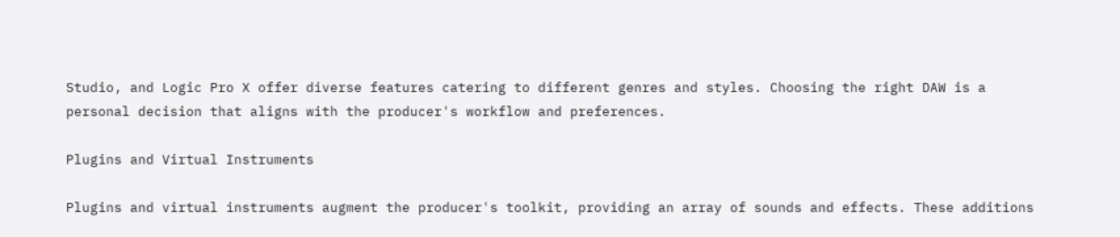Studio, and Logic Pro X offer diverse features catering to different genres and styles. Choosing the right DAW is a personal decision that aligns with the producer's workflow and preferences.

Plugins and Virtual Instruments

Plugins and virtual instruments augment the producer's toolkit, providing an array of sounds and effects. These additions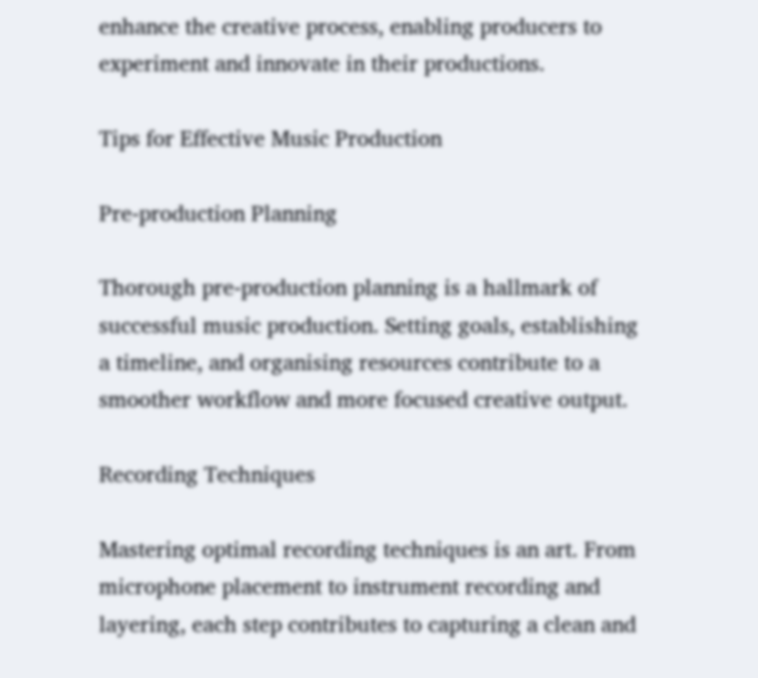enhance the creative process, enabling producers to experiment and innovate in their productions.

Tips for Effective Music Production

Pre-production Planning

Thorough pre-production planning is a hallmark of successful music production. Setting goals, establishing a timeline, and organising resources contribute to a smoother workflow and more focused creative output.

Recording Techniques

Mastering optimal recording techniques is an art. From microphone placement to instrument recording and layering, each step contributes to capturing a clean and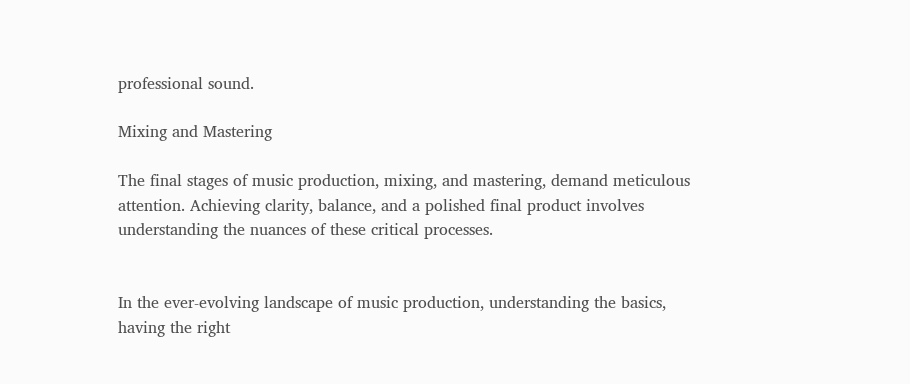professional sound.

Mixing and Mastering

The final stages of music production, mixing, and mastering, demand meticulous attention. Achieving clarity, balance, and a polished final product involves understanding the nuances of these critical processes.


In the ever-evolving landscape of music production, understanding the basics, having the right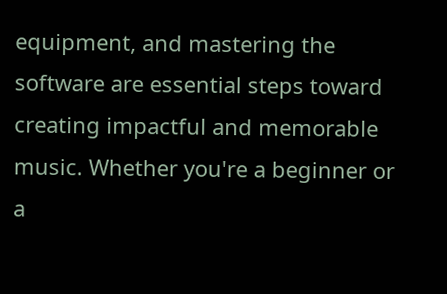equipment, and mastering the software are essential steps toward creating impactful and memorable music. Whether you're a beginner or a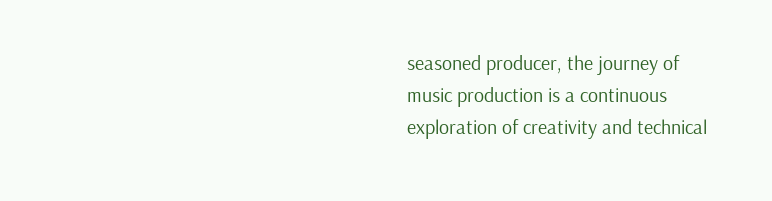seasoned producer, the journey of music production is a continuous exploration of creativity and technical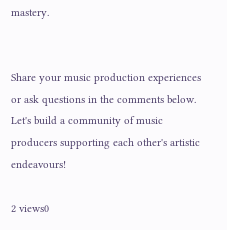mastery.


Share your music production experiences or ask questions in the comments below. Let's build a community of music producers supporting each other's artistic endeavours!

2 views0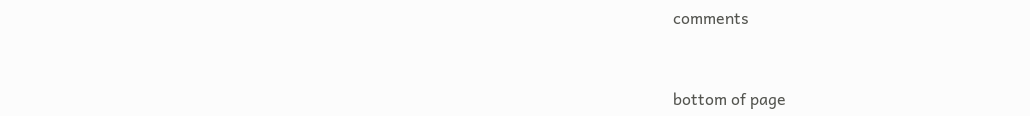comments


bottom of page